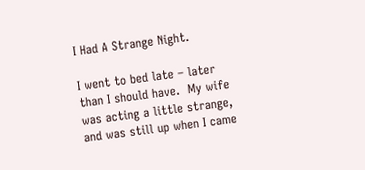I Had A Strange Night.

I went to bed late – later than I should have.  My wife was acting a little strange, and was still up when I came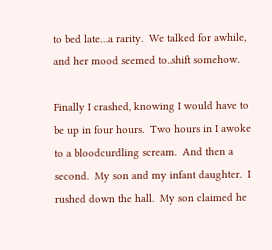to bed late…a rarity.  We talked for awhile, and her mood seemed to..shift somehow.

Finally I crashed, knowing I would have to be up in four hours.  Two hours in I awoke to a bloodcurdling scream.  And then a second.  My son and my infant daughter.  I rushed down the hall.  My son claimed he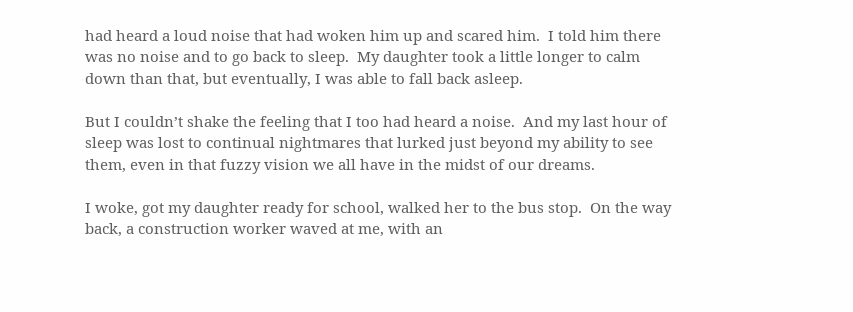had heard a loud noise that had woken him up and scared him.  I told him there was no noise and to go back to sleep.  My daughter took a little longer to calm down than that, but eventually, I was able to fall back asleep.

But I couldn’t shake the feeling that I too had heard a noise.  And my last hour of sleep was lost to continual nightmares that lurked just beyond my ability to see them, even in that fuzzy vision we all have in the midst of our dreams.

I woke, got my daughter ready for school, walked her to the bus stop.  On the way back, a construction worker waved at me, with an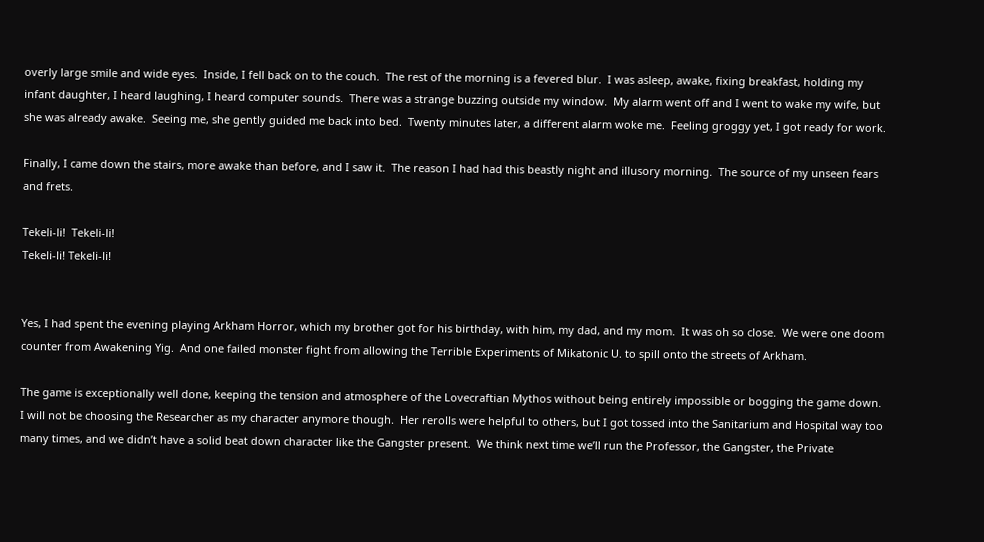overly large smile and wide eyes.  Inside, I fell back on to the couch.  The rest of the morning is a fevered blur.  I was asleep, awake, fixing breakfast, holding my infant daughter, I heard laughing, I heard computer sounds.  There was a strange buzzing outside my window.  My alarm went off and I went to wake my wife, but she was already awake.  Seeing me, she gently guided me back into bed.  Twenty minutes later, a different alarm woke me.  Feeling groggy yet, I got ready for work.

Finally, I came down the stairs, more awake than before, and I saw it.  The reason I had had this beastly night and illusory morning.  The source of my unseen fears and frets.

Tekeli-li!  Tekeli-li!
Tekeli-li! Tekeli-li!


Yes, I had spent the evening playing Arkham Horror, which my brother got for his birthday, with him, my dad, and my mom.  It was oh so close.  We were one doom counter from Awakening Yig.  And one failed monster fight from allowing the Terrible Experiments of Mikatonic U. to spill onto the streets of Arkham.

The game is exceptionally well done, keeping the tension and atmosphere of the Lovecraftian Mythos without being entirely impossible or bogging the game down.  I will not be choosing the Researcher as my character anymore though.  Her rerolls were helpful to others, but I got tossed into the Sanitarium and Hospital way too many times, and we didn’t have a solid beat down character like the Gangster present.  We think next time we’ll run the Professor, the Gangster, the Private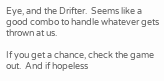Eye, and the Drifter.  Seems like a good combo to handle whatever gets thrown at us.

If you get a chance, check the game out.  And if hopeless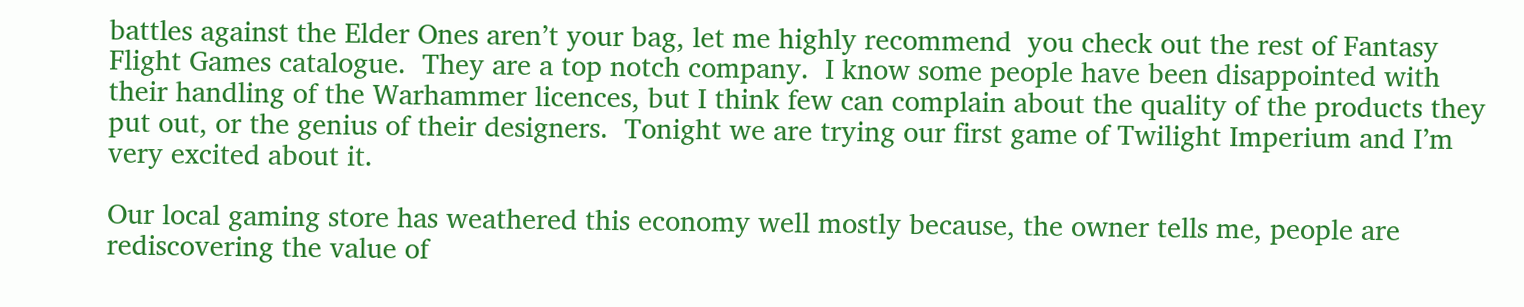battles against the Elder Ones aren’t your bag, let me highly recommend  you check out the rest of Fantasy Flight Games catalogue.  They are a top notch company.  I know some people have been disappointed with their handling of the Warhammer licences, but I think few can complain about the quality of the products they put out, or the genius of their designers.  Tonight we are trying our first game of Twilight Imperium and I’m very excited about it.

Our local gaming store has weathered this economy well mostly because, the owner tells me, people are rediscovering the value of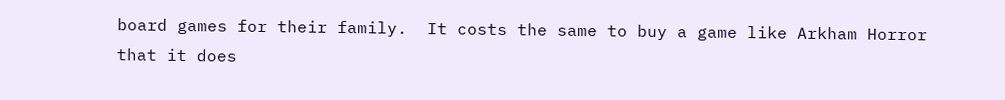board games for their family.  It costs the same to buy a game like Arkham Horror that it does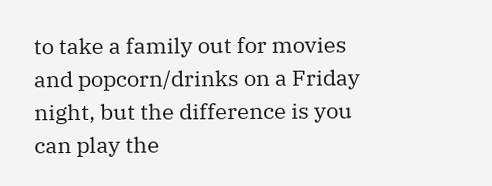to take a family out for movies and popcorn/drinks on a Friday night, but the difference is you can play the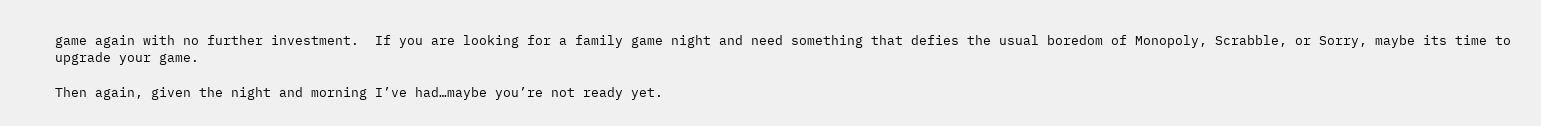game again with no further investment.  If you are looking for a family game night and need something that defies the usual boredom of Monopoly, Scrabble, or Sorry, maybe its time to upgrade your game.

Then again, given the night and morning I’ve had…maybe you’re not ready yet.